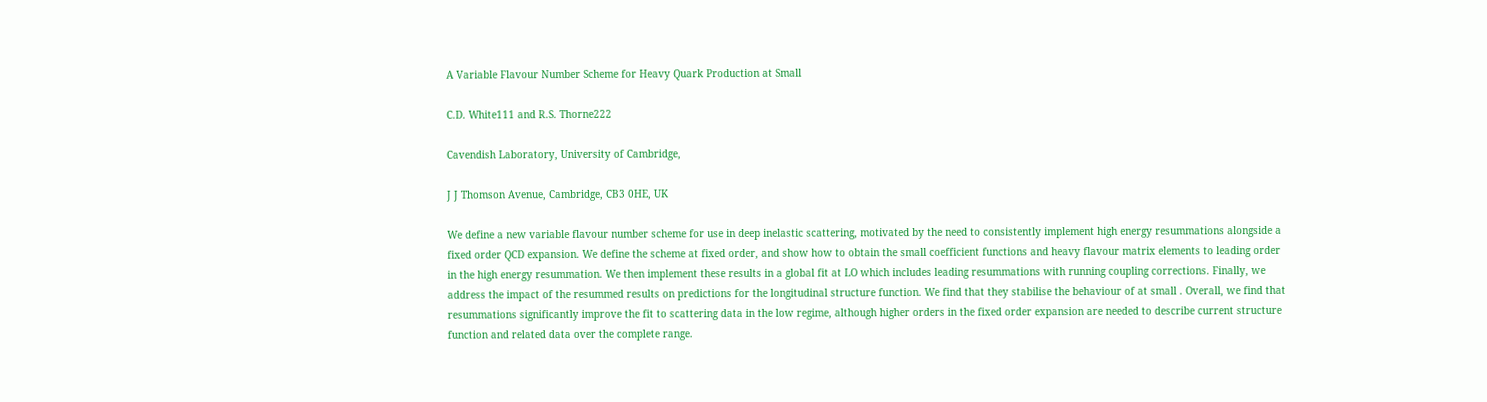A Variable Flavour Number Scheme for Heavy Quark Production at Small

C.D. White111 and R.S. Thorne222

Cavendish Laboratory, University of Cambridge,

J J Thomson Avenue, Cambridge, CB3 0HE, UK

We define a new variable flavour number scheme for use in deep inelastic scattering, motivated by the need to consistently implement high energy resummations alongside a fixed order QCD expansion. We define the scheme at fixed order, and show how to obtain the small coefficient functions and heavy flavour matrix elements to leading order in the high energy resummation. We then implement these results in a global fit at LO which includes leading resummations with running coupling corrections. Finally, we address the impact of the resummed results on predictions for the longitudinal structure function. We find that they stabilise the behaviour of at small . Overall, we find that resummations significantly improve the fit to scattering data in the low regime, although higher orders in the fixed order expansion are needed to describe current structure function and related data over the complete range.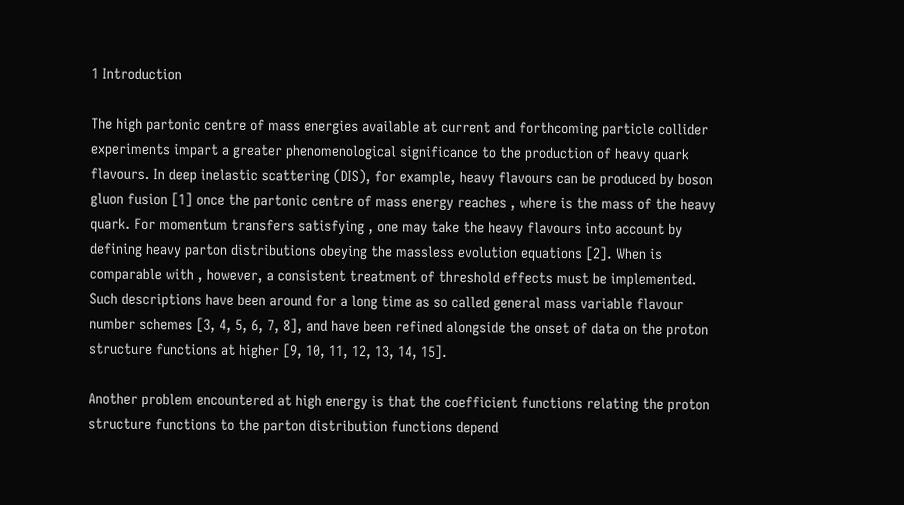1 Introduction

The high partonic centre of mass energies available at current and forthcoming particle collider experiments impart a greater phenomenological significance to the production of heavy quark flavours. In deep inelastic scattering (DIS), for example, heavy flavours can be produced by boson gluon fusion [1] once the partonic centre of mass energy reaches , where is the mass of the heavy quark. For momentum transfers satisfying , one may take the heavy flavours into account by defining heavy parton distributions obeying the massless evolution equations [2]. When is comparable with , however, a consistent treatment of threshold effects must be implemented. Such descriptions have been around for a long time as so called general mass variable flavour number schemes [3, 4, 5, 6, 7, 8], and have been refined alongside the onset of data on the proton structure functions at higher [9, 10, 11, 12, 13, 14, 15].

Another problem encountered at high energy is that the coefficient functions relating the proton structure functions to the parton distribution functions depend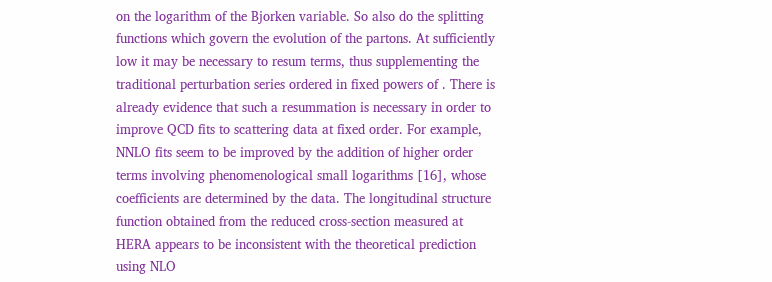on the logarithm of the Bjorken variable. So also do the splitting functions which govern the evolution of the partons. At sufficiently low it may be necessary to resum terms, thus supplementing the traditional perturbation series ordered in fixed powers of . There is already evidence that such a resummation is necessary in order to improve QCD fits to scattering data at fixed order. For example, NNLO fits seem to be improved by the addition of higher order terms involving phenomenological small logarithms [16], whose coefficients are determined by the data. The longitudinal structure function obtained from the reduced cross-section measured at HERA appears to be inconsistent with the theoretical prediction using NLO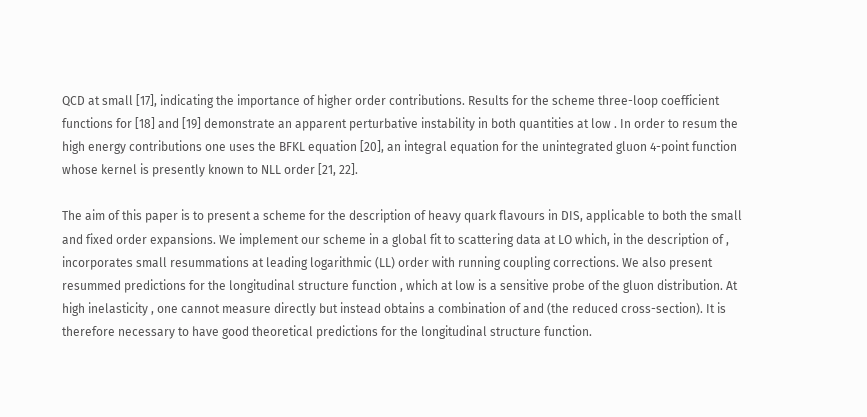QCD at small [17], indicating the importance of higher order contributions. Results for the scheme three-loop coefficient functions for [18] and [19] demonstrate an apparent perturbative instability in both quantities at low . In order to resum the high energy contributions one uses the BFKL equation [20], an integral equation for the unintegrated gluon 4-point function whose kernel is presently known to NLL order [21, 22].

The aim of this paper is to present a scheme for the description of heavy quark flavours in DIS, applicable to both the small and fixed order expansions. We implement our scheme in a global fit to scattering data at LO which, in the description of , incorporates small resummations at leading logarithmic (LL) order with running coupling corrections. We also present resummed predictions for the longitudinal structure function , which at low is a sensitive probe of the gluon distribution. At high inelasticity , one cannot measure directly but instead obtains a combination of and (the reduced cross-section). It is therefore necessary to have good theoretical predictions for the longitudinal structure function.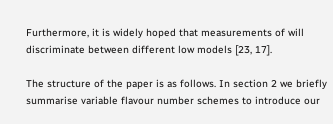Furthermore, it is widely hoped that measurements of will discriminate between different low models [23, 17].

The structure of the paper is as follows. In section 2 we briefly summarise variable flavour number schemes to introduce our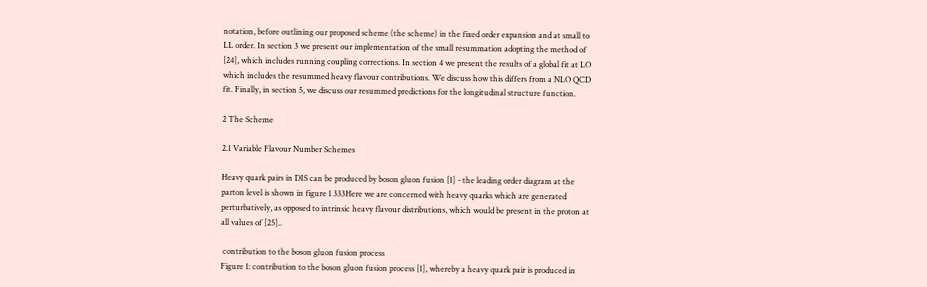notation, before outlining our proposed scheme (the scheme) in the fixed order expansion and at small to LL order. In section 3 we present our implementation of the small resummation adopting the method of [24], which includes running coupling corrections. In section 4 we present the results of a global fit at LO which includes the resummed heavy flavour contributions. We discuss how this differs from a NLO QCD fit. Finally, in section 5, we discuss our resummed predictions for the longitudinal structure function.

2 The Scheme

2.1 Variable Flavour Number Schemes

Heavy quark pairs in DIS can be produced by boson gluon fusion [1] - the leading order diagram at the parton level is shown in figure 1 333Here we are concerned with heavy quarks which are generated perturbatively, as opposed to intrinsic heavy flavour distributions, which would be present in the proton at all values of [25]..

 contribution to the boson gluon fusion process
Figure 1: contribution to the boson gluon fusion process [1], whereby a heavy quark pair is produced in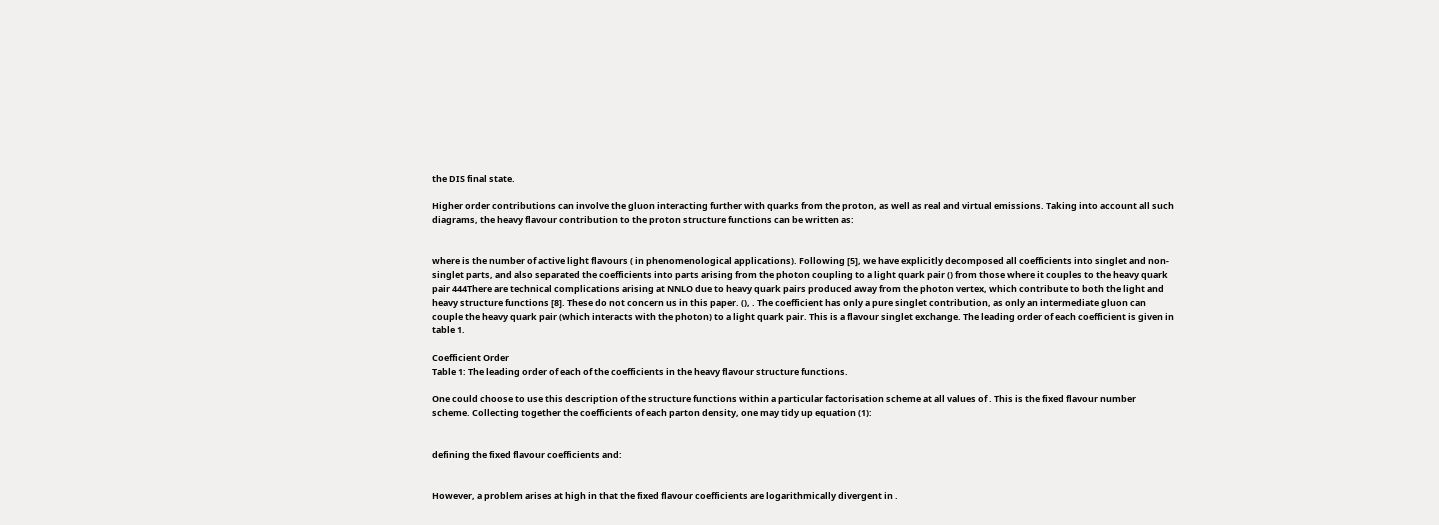the DIS final state.

Higher order contributions can involve the gluon interacting further with quarks from the proton, as well as real and virtual emissions. Taking into account all such diagrams, the heavy flavour contribution to the proton structure functions can be written as:


where is the number of active light flavours ( in phenomenological applications). Following [5], we have explicitly decomposed all coefficients into singlet and non-singlet parts, and also separated the coefficients into parts arising from the photon coupling to a light quark pair () from those where it couples to the heavy quark pair 444There are technical complications arising at NNLO due to heavy quark pairs produced away from the photon vertex, which contribute to both the light and heavy structure functions [8]. These do not concern us in this paper. (), . The coefficient has only a pure singlet contribution, as only an intermediate gluon can couple the heavy quark pair (which interacts with the photon) to a light quark pair. This is a flavour singlet exchange. The leading order of each coefficient is given in table 1.

Coefficient Order
Table 1: The leading order of each of the coefficients in the heavy flavour structure functions.

One could choose to use this description of the structure functions within a particular factorisation scheme at all values of . This is the fixed flavour number scheme. Collecting together the coefficients of each parton density, one may tidy up equation (1):


defining the fixed flavour coefficients and:


However, a problem arises at high in that the fixed flavour coefficients are logarithmically divergent in .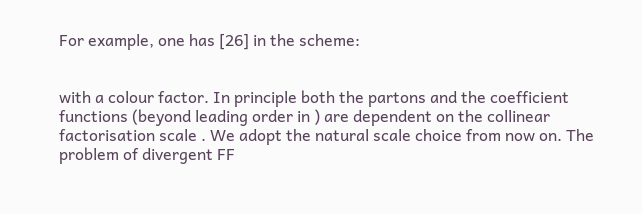For example, one has [26] in the scheme:


with a colour factor. In principle both the partons and the coefficient functions (beyond leading order in ) are dependent on the collinear factorisation scale . We adopt the natural scale choice from now on. The problem of divergent FF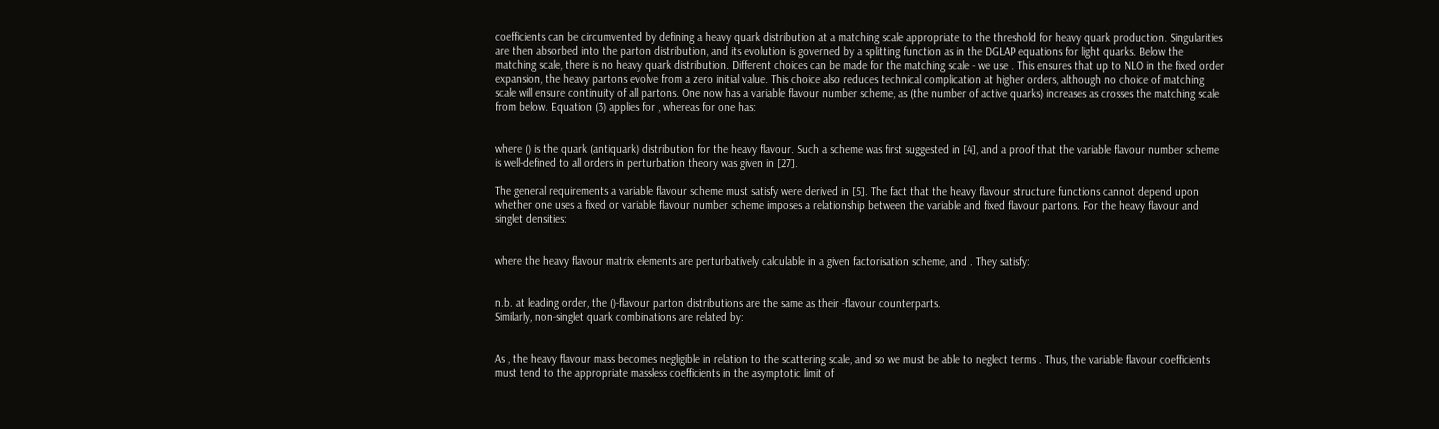coefficients can be circumvented by defining a heavy quark distribution at a matching scale appropriate to the threshold for heavy quark production. Singularities are then absorbed into the parton distribution, and its evolution is governed by a splitting function as in the DGLAP equations for light quarks. Below the matching scale, there is no heavy quark distribution. Different choices can be made for the matching scale - we use . This ensures that up to NLO in the fixed order expansion, the heavy partons evolve from a zero initial value. This choice also reduces technical complication at higher orders, although no choice of matching scale will ensure continuity of all partons. One now has a variable flavour number scheme, as (the number of active quarks) increases as crosses the matching scale from below. Equation (3) applies for , whereas for one has:


where () is the quark (antiquark) distribution for the heavy flavour. Such a scheme was first suggested in [4], and a proof that the variable flavour number scheme is well-defined to all orders in perturbation theory was given in [27].

The general requirements a variable flavour scheme must satisfy were derived in [5]. The fact that the heavy flavour structure functions cannot depend upon whether one uses a fixed or variable flavour number scheme imposes a relationship between the variable and fixed flavour partons. For the heavy flavour and singlet densities:


where the heavy flavour matrix elements are perturbatively calculable in a given factorisation scheme, and . They satisfy:


n.b. at leading order, the ()-flavour parton distributions are the same as their -flavour counterparts.
Similarly, non-singlet quark combinations are related by:


As , the heavy flavour mass becomes negligible in relation to the scattering scale, and so we must be able to neglect terms . Thus, the variable flavour coefficients must tend to the appropriate massless coefficients in the asymptotic limit of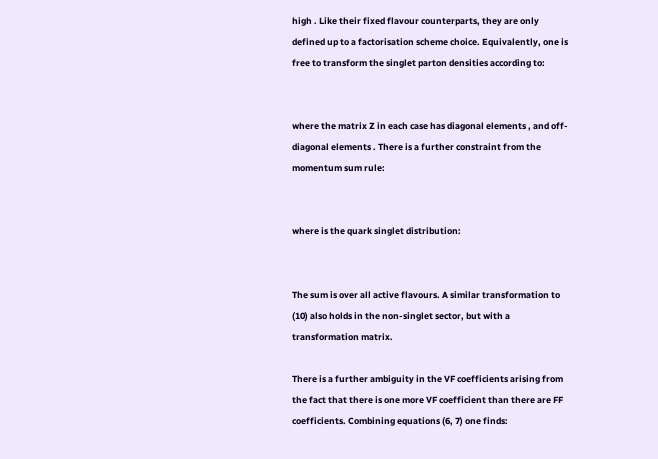high . Like their fixed flavour counterparts, they are only defined up to a factorisation scheme choice. Equivalently, one is free to transform the singlet parton densities according to:


where the matrix Z in each case has diagonal elements , and off-diagonal elements . There is a further constraint from the momentum sum rule:


where is the quark singlet distribution:


The sum is over all active flavours. A similar transformation to (10) also holds in the non-singlet sector, but with a transformation matrix.

There is a further ambiguity in the VF coefficients arising from the fact that there is one more VF coefficient than there are FF coefficients. Combining equations (6, 7) one finds: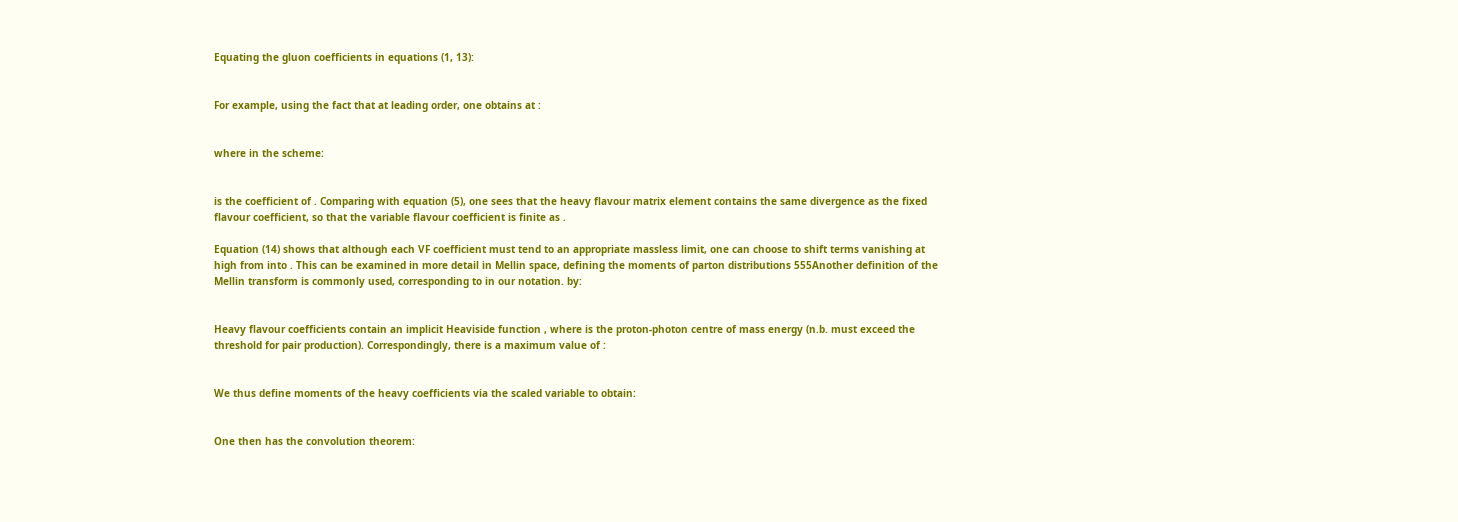Equating the gluon coefficients in equations (1, 13):


For example, using the fact that at leading order, one obtains at :


where in the scheme:


is the coefficient of . Comparing with equation (5), one sees that the heavy flavour matrix element contains the same divergence as the fixed flavour coefficient, so that the variable flavour coefficient is finite as .

Equation (14) shows that although each VF coefficient must tend to an appropriate massless limit, one can choose to shift terms vanishing at high from into . This can be examined in more detail in Mellin space, defining the moments of parton distributions 555Another definition of the Mellin transform is commonly used, corresponding to in our notation. by:


Heavy flavour coefficients contain an implicit Heaviside function , where is the proton-photon centre of mass energy (n.b. must exceed the threshold for pair production). Correspondingly, there is a maximum value of :


We thus define moments of the heavy coefficients via the scaled variable to obtain:


One then has the convolution theorem: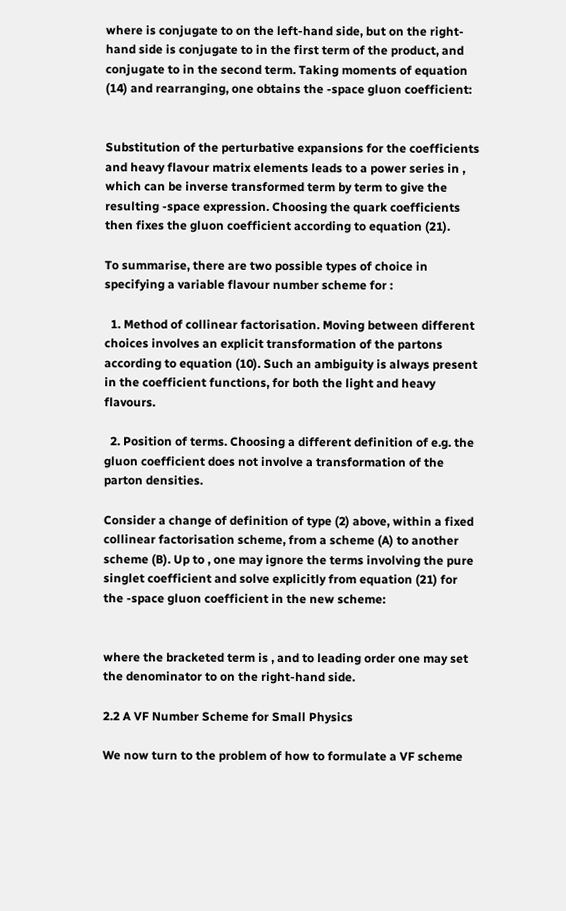where is conjugate to on the left-hand side, but on the right-hand side is conjugate to in the first term of the product, and conjugate to in the second term. Taking moments of equation (14) and rearranging, one obtains the -space gluon coefficient:


Substitution of the perturbative expansions for the coefficients and heavy flavour matrix elements leads to a power series in , which can be inverse transformed term by term to give the resulting -space expression. Choosing the quark coefficients then fixes the gluon coefficient according to equation (21).

To summarise, there are two possible types of choice in specifying a variable flavour number scheme for :

  1. Method of collinear factorisation. Moving between different choices involves an explicit transformation of the partons according to equation (10). Such an ambiguity is always present in the coefficient functions, for both the light and heavy flavours.

  2. Position of terms. Choosing a different definition of e.g. the gluon coefficient does not involve a transformation of the parton densities.

Consider a change of definition of type (2) above, within a fixed collinear factorisation scheme, from a scheme (A) to another scheme (B). Up to , one may ignore the terms involving the pure singlet coefficient and solve explicitly from equation (21) for the -space gluon coefficient in the new scheme:


where the bracketed term is , and to leading order one may set the denominator to on the right-hand side.

2.2 A VF Number Scheme for Small Physics

We now turn to the problem of how to formulate a VF scheme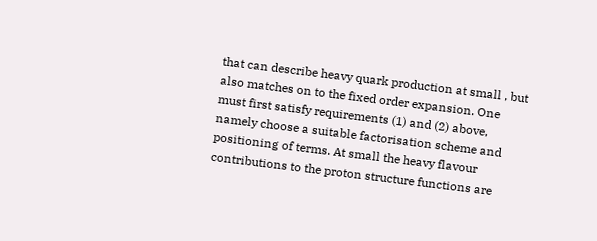that can describe heavy quark production at small , but also matches on to the fixed order expansion. One must first satisfy requirements (1) and (2) above, namely choose a suitable factorisation scheme and positioning of terms. At small the heavy flavour contributions to the proton structure functions are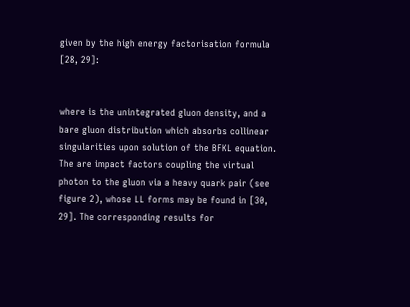given by the high energy factorisation formula [28, 29]:


where is the unintegrated gluon density, and a bare gluon distribution which absorbs collinear singularities upon solution of the BFKL equation. The are impact factors coupling the virtual photon to the gluon via a heavy quark pair (see figure 2), whose LL forms may be found in [30, 29]. The corresponding results for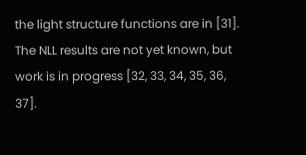the light structure functions are in [31]. The NLL results are not yet known, but work is in progress [32, 33, 34, 35, 36, 37].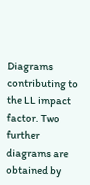Diagrams contributing to the LL impact factor. Two further diagrams are obtained by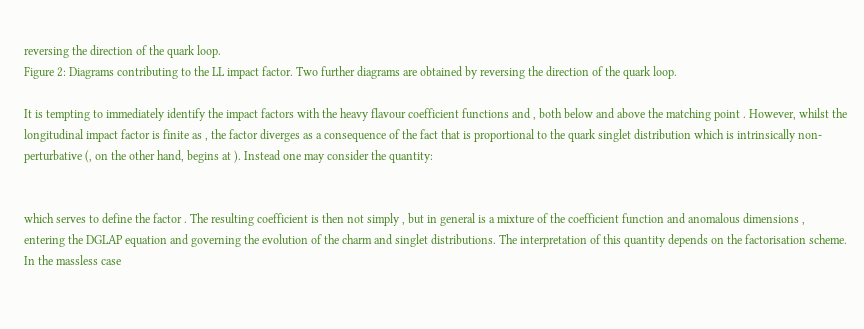reversing the direction of the quark loop.
Figure 2: Diagrams contributing to the LL impact factor. Two further diagrams are obtained by reversing the direction of the quark loop.

It is tempting to immediately identify the impact factors with the heavy flavour coefficient functions and , both below and above the matching point . However, whilst the longitudinal impact factor is finite as , the factor diverges as a consequence of the fact that is proportional to the quark singlet distribution which is intrinsically non-perturbative (, on the other hand, begins at ). Instead one may consider the quantity:


which serves to define the factor . The resulting coefficient is then not simply , but in general is a mixture of the coefficient function and anomalous dimensions , entering the DGLAP equation and governing the evolution of the charm and singlet distributions. The interpretation of this quantity depends on the factorisation scheme. In the massless case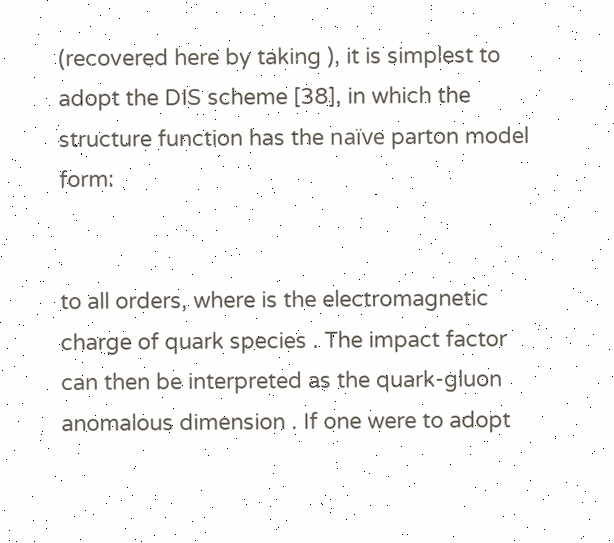(recovered here by taking ), it is simplest to adopt the DIS scheme [38], in which the structure function has the naïve parton model form:


to all orders, where is the electromagnetic charge of quark species . The impact factor can then be interpreted as the quark-gluon anomalous dimension . If one were to adopt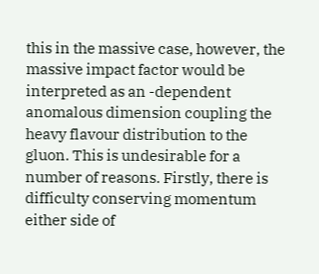this in the massive case, however, the massive impact factor would be interpreted as an -dependent anomalous dimension coupling the heavy flavour distribution to the gluon. This is undesirable for a number of reasons. Firstly, there is difficulty conserving momentum either side of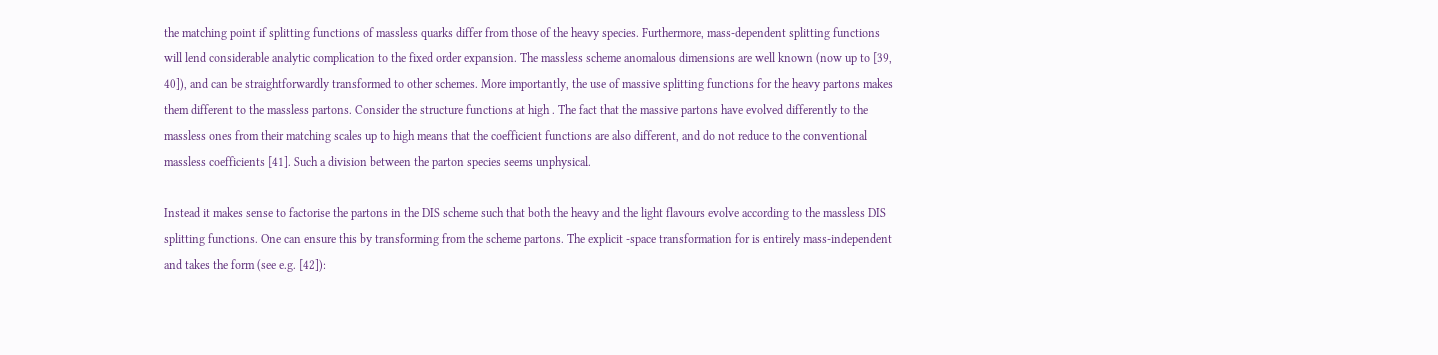the matching point if splitting functions of massless quarks differ from those of the heavy species. Furthermore, mass-dependent splitting functions will lend considerable analytic complication to the fixed order expansion. The massless scheme anomalous dimensions are well known (now up to [39, 40]), and can be straightforwardly transformed to other schemes. More importantly, the use of massive splitting functions for the heavy partons makes them different to the massless partons. Consider the structure functions at high . The fact that the massive partons have evolved differently to the massless ones from their matching scales up to high means that the coefficient functions are also different, and do not reduce to the conventional massless coefficients [41]. Such a division between the parton species seems unphysical.

Instead it makes sense to factorise the partons in the DIS scheme such that both the heavy and the light flavours evolve according to the massless DIS splitting functions. One can ensure this by transforming from the scheme partons. The explicit -space transformation for is entirely mass-independent and takes the form (see e.g. [42]):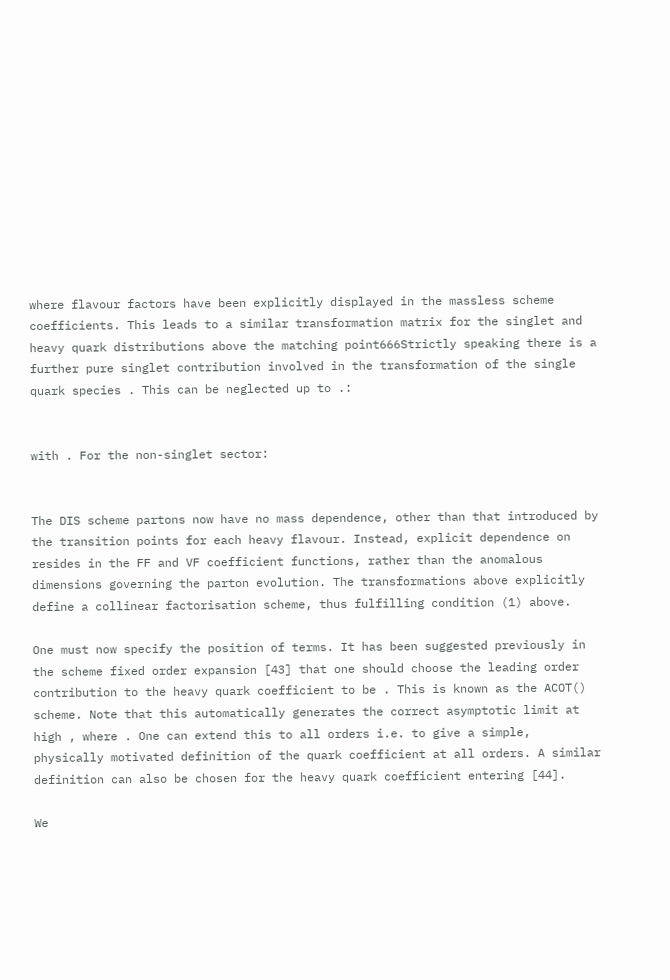where flavour factors have been explicitly displayed in the massless scheme coefficients. This leads to a similar transformation matrix for the singlet and heavy quark distributions above the matching point666Strictly speaking there is a further pure singlet contribution involved in the transformation of the single quark species . This can be neglected up to .:


with . For the non-singlet sector:


The DIS scheme partons now have no mass dependence, other than that introduced by the transition points for each heavy flavour. Instead, explicit dependence on resides in the FF and VF coefficient functions, rather than the anomalous dimensions governing the parton evolution. The transformations above explicitly define a collinear factorisation scheme, thus fulfilling condition (1) above.

One must now specify the position of terms. It has been suggested previously in the scheme fixed order expansion [43] that one should choose the leading order contribution to the heavy quark coefficient to be . This is known as the ACOT() scheme. Note that this automatically generates the correct asymptotic limit at high , where . One can extend this to all orders i.e. to give a simple, physically motivated definition of the quark coefficient at all orders. A similar definition can also be chosen for the heavy quark coefficient entering [44].

We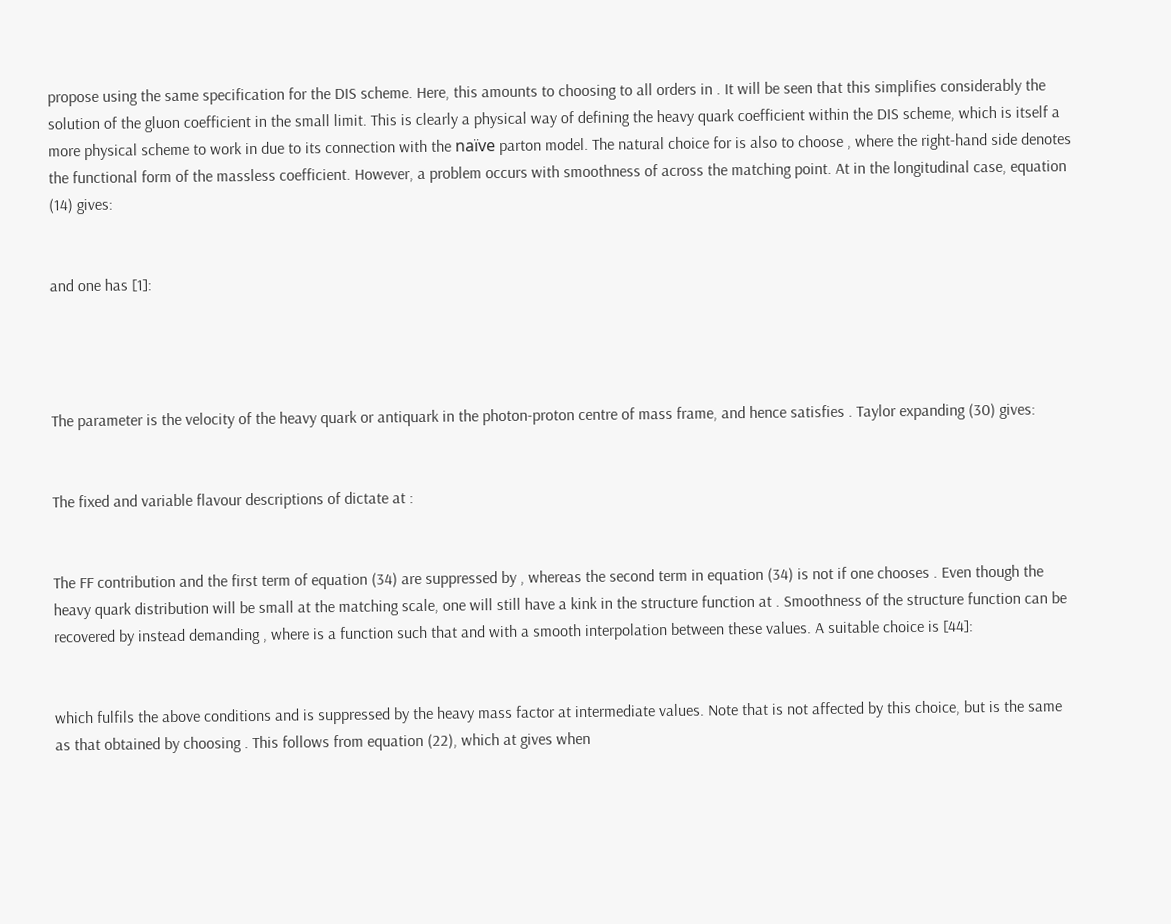propose using the same specification for the DIS scheme. Here, this amounts to choosing to all orders in . It will be seen that this simplifies considerably the solution of the gluon coefficient in the small limit. This is clearly a physical way of defining the heavy quark coefficient within the DIS scheme, which is itself a more physical scheme to work in due to its connection with the naïve parton model. The natural choice for is also to choose , where the right-hand side denotes the functional form of the massless coefficient. However, a problem occurs with smoothness of across the matching point. At in the longitudinal case, equation (14) gives:


and one has [1]:




The parameter is the velocity of the heavy quark or antiquark in the photon-proton centre of mass frame, and hence satisfies . Taylor expanding (30) gives:


The fixed and variable flavour descriptions of dictate at :


The FF contribution and the first term of equation (34) are suppressed by , whereas the second term in equation (34) is not if one chooses . Even though the heavy quark distribution will be small at the matching scale, one will still have a kink in the structure function at . Smoothness of the structure function can be recovered by instead demanding , where is a function such that and with a smooth interpolation between these values. A suitable choice is [44]:


which fulfils the above conditions and is suppressed by the heavy mass factor at intermediate values. Note that is not affected by this choice, but is the same as that obtained by choosing . This follows from equation (22), which at gives when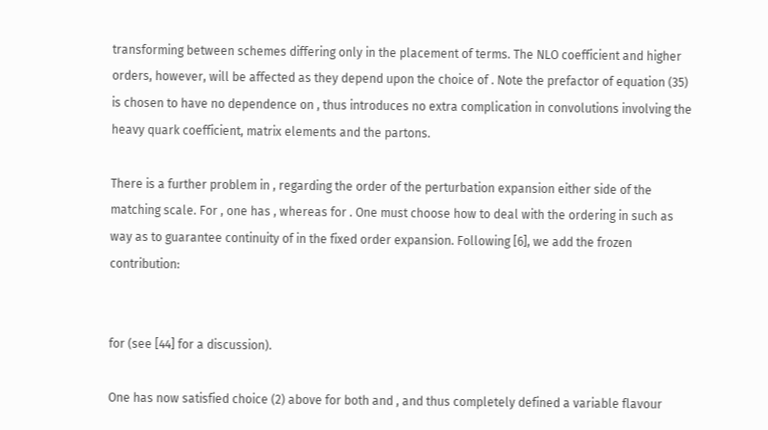transforming between schemes differing only in the placement of terms. The NLO coefficient and higher orders, however, will be affected as they depend upon the choice of . Note the prefactor of equation (35) is chosen to have no dependence on , thus introduces no extra complication in convolutions involving the heavy quark coefficient, matrix elements and the partons.

There is a further problem in , regarding the order of the perturbation expansion either side of the matching scale. For , one has , whereas for . One must choose how to deal with the ordering in such as way as to guarantee continuity of in the fixed order expansion. Following [6], we add the frozen contribution:


for (see [44] for a discussion).

One has now satisfied choice (2) above for both and , and thus completely defined a variable flavour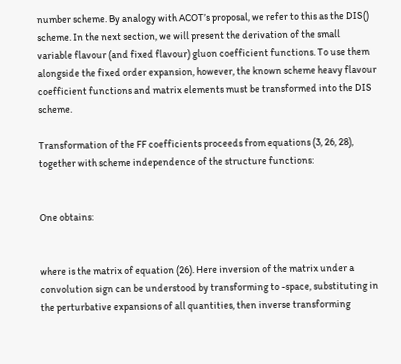number scheme. By analogy with ACOT’s proposal, we refer to this as the DIS() scheme. In the next section, we will present the derivation of the small variable flavour (and fixed flavour) gluon coefficient functions. To use them alongside the fixed order expansion, however, the known scheme heavy flavour coefficient functions and matrix elements must be transformed into the DIS scheme.

Transformation of the FF coefficients proceeds from equations (3, 26, 28), together with scheme independence of the structure functions:


One obtains:


where is the matrix of equation (26). Here inversion of the matrix under a convolution sign can be understood by transforming to -space, substituting in the perturbative expansions of all quantities, then inverse transforming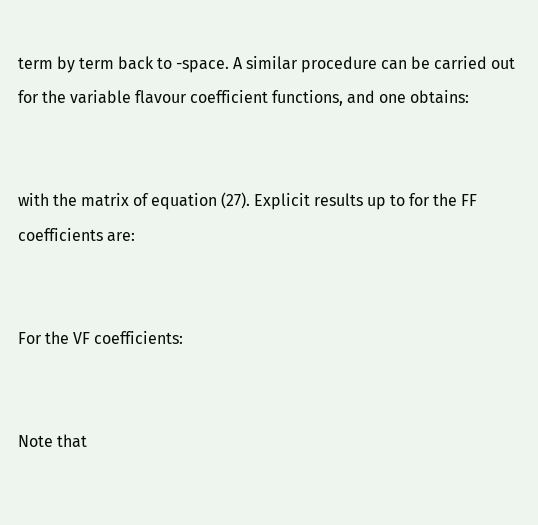term by term back to -space. A similar procedure can be carried out for the variable flavour coefficient functions, and one obtains:


with the matrix of equation (27). Explicit results up to for the FF coefficients are:


For the VF coefficients:


Note that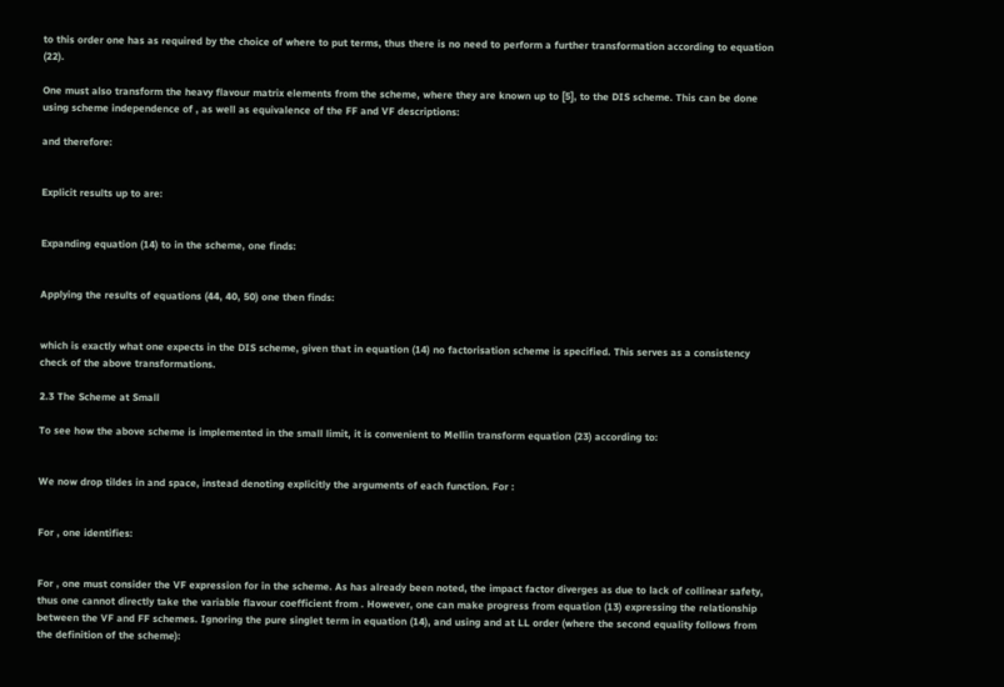to this order one has as required by the choice of where to put terms, thus there is no need to perform a further transformation according to equation (22).

One must also transform the heavy flavour matrix elements from the scheme, where they are known up to [5], to the DIS scheme. This can be done using scheme independence of , as well as equivalence of the FF and VF descriptions:

and therefore:


Explicit results up to are:


Expanding equation (14) to in the scheme, one finds:


Applying the results of equations (44, 40, 50) one then finds:


which is exactly what one expects in the DIS scheme, given that in equation (14) no factorisation scheme is specified. This serves as a consistency check of the above transformations.

2.3 The Scheme at Small

To see how the above scheme is implemented in the small limit, it is convenient to Mellin transform equation (23) according to:


We now drop tildes in and space, instead denoting explicitly the arguments of each function. For :


For , one identifies:


For , one must consider the VF expression for in the scheme. As has already been noted, the impact factor diverges as due to lack of collinear safety, thus one cannot directly take the variable flavour coefficient from . However, one can make progress from equation (13) expressing the relationship between the VF and FF schemes. Ignoring the pure singlet term in equation (14), and using and at LL order (where the second equality follows from the definition of the scheme):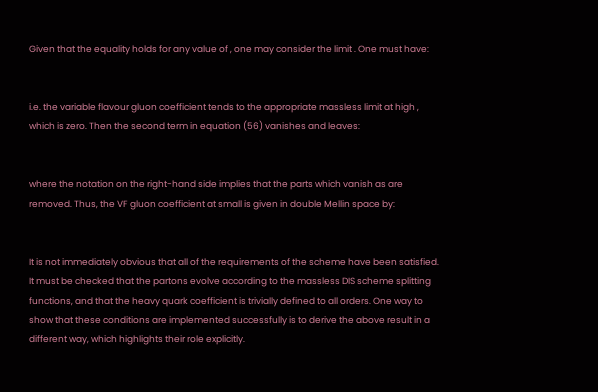Given that the equality holds for any value of , one may consider the limit . One must have:


i.e. the variable flavour gluon coefficient tends to the appropriate massless limit at high , which is zero. Then the second term in equation (56) vanishes and leaves:


where the notation on the right-hand side implies that the parts which vanish as are removed. Thus, the VF gluon coefficient at small is given in double Mellin space by:


It is not immediately obvious that all of the requirements of the scheme have been satisfied. It must be checked that the partons evolve according to the massless DIS scheme splitting functions, and that the heavy quark coefficient is trivially defined to all orders. One way to show that these conditions are implemented successfully is to derive the above result in a different way, which highlights their role explicitly.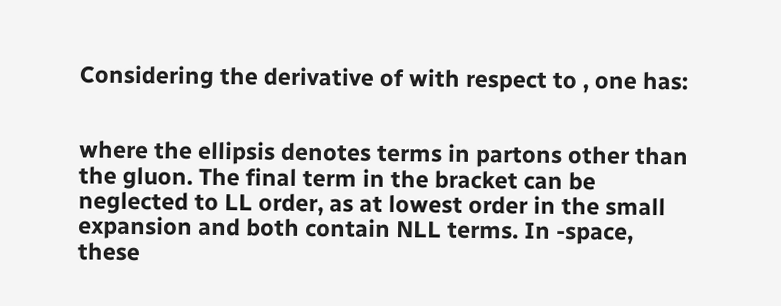Considering the derivative of with respect to , one has:


where the ellipsis denotes terms in partons other than the gluon. The final term in the bracket can be neglected to LL order, as at lowest order in the small expansion and both contain NLL terms. In -space, these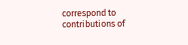correspond to contributions of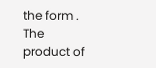the form . The product of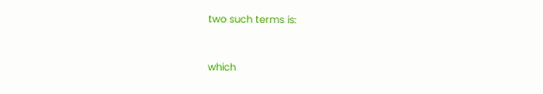two such terms is:


which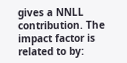gives a NNLL contribution. The impact factor is related to by: